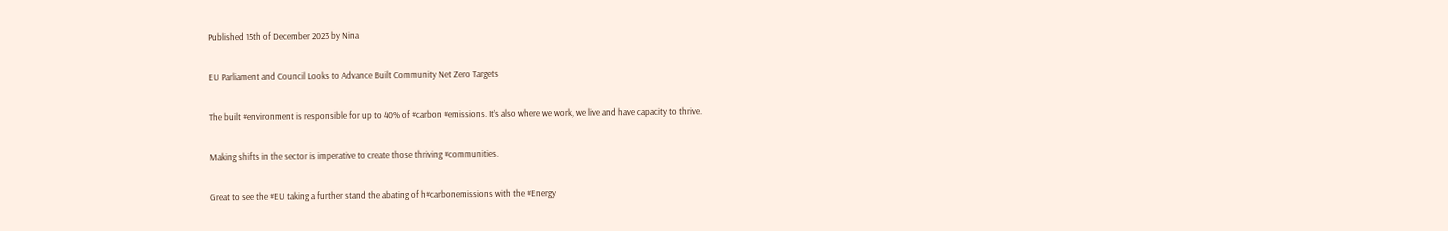Published 15th of December 2023 by Nina

EU Parliament and Council Looks to Advance Built Community Net Zero Targets

The built #environment is responsible for up to 40% of #carbon #emissions. It’s also where we work, we live and have capacity to thrive.

Making shifts in the sector is imperative to create those thriving #communities.

Great to see the #EU taking a further stand the abating of h#carbonemissions with the #Energy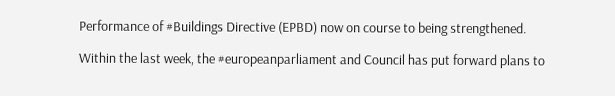Performance of #Buildings Directive (EPBD) now on course to being strengthened.

Within the last week, the #europeanparliament and Council has put forward plans to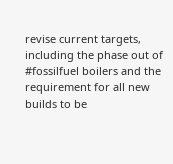revise current targets, including the phase out of #fossilfuel boilers and the requirement for all new builds to be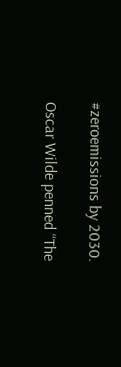#zeroemissions by 2030.

Oscar Wilde penned “The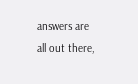answers are all out there,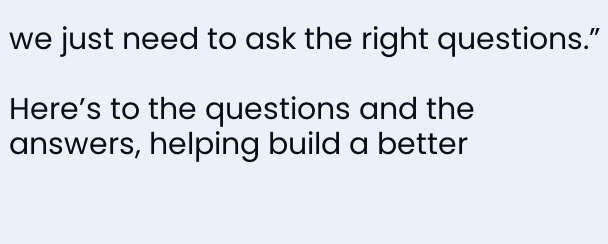we just need to ask the right questions.”

Here’s to the questions and the answers, helping build a better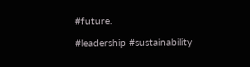#future.

#leadership #sustainability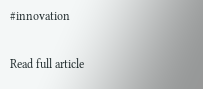#innovation

Read full article